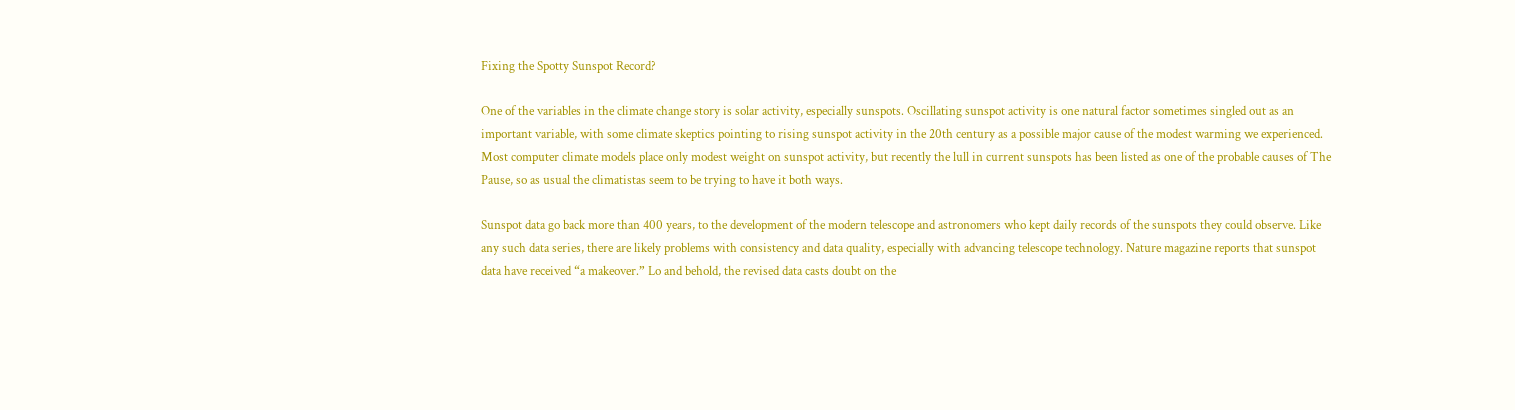Fixing the Spotty Sunspot Record?

One of the variables in the climate change story is solar activity, especially sunspots. Oscillating sunspot activity is one natural factor sometimes singled out as an important variable, with some climate skeptics pointing to rising sunspot activity in the 20th century as a possible major cause of the modest warming we experienced. Most computer climate models place only modest weight on sunspot activity, but recently the lull in current sunspots has been listed as one of the probable causes of The Pause, so as usual the climatistas seem to be trying to have it both ways.

Sunspot data go back more than 400 years, to the development of the modern telescope and astronomers who kept daily records of the sunspots they could observe. Like any such data series, there are likely problems with consistency and data quality, especially with advancing telescope technology. Nature magazine reports that sunspot data have received “a makeover.” Lo and behold, the revised data casts doubt on the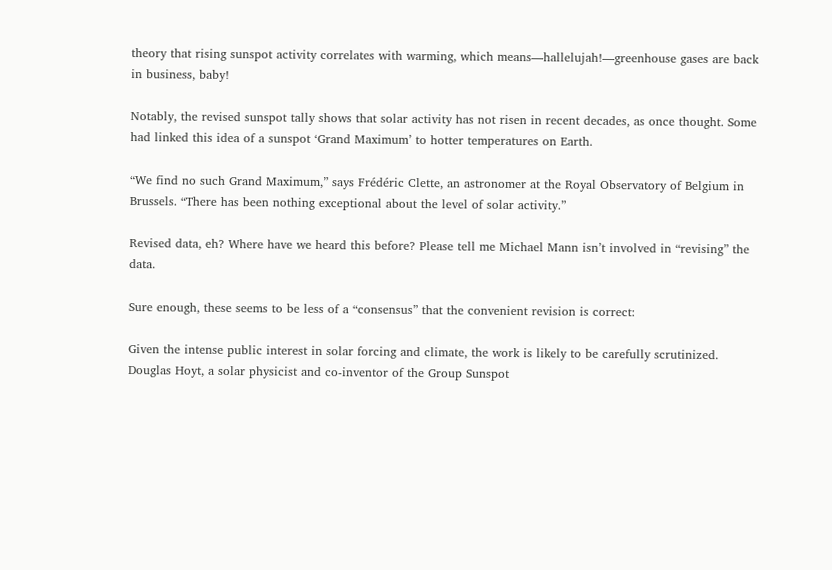theory that rising sunspot activity correlates with warming, which means—hallelujah!—greenhouse gases are back in business, baby!

Notably, the revised sunspot tally shows that solar activity has not risen in recent decades, as once thought. Some had linked this idea of a sunspot ‘Grand Maximum’ to hotter temperatures on Earth.

“We find no such Grand Maximum,” says Frédéric Clette, an astronomer at the Royal Observatory of Belgium in Brussels. “There has been nothing exceptional about the level of solar activity.”

Revised data, eh? Where have we heard this before? Please tell me Michael Mann isn’t involved in “revising” the data.

Sure enough, these seems to be less of a “consensus” that the convenient revision is correct:

Given the intense public interest in solar forcing and climate, the work is likely to be carefully scrutinized. Douglas Hoyt, a solar physicist and co-inventor of the Group Sunspot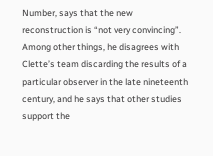Number, says that the new reconstruction is “not very convincing”. Among other things, he disagrees with Clette’s team discarding the results of a particular observer in the late nineteenth century, and he says that other studies support the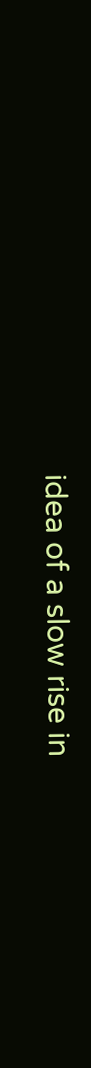idea of a slow rise in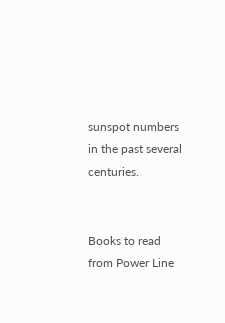sunspot numbers in the past several centuries.


Books to read from Power Line